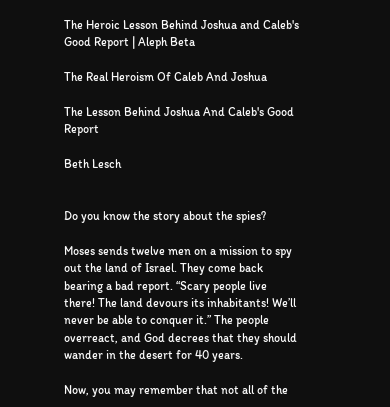The Heroic Lesson Behind Joshua and Caleb's Good Report | Aleph Beta

The Real Heroism Of Caleb And Joshua

The Lesson Behind Joshua And Caleb's Good Report

Beth Lesch


Do you know the story about the spies?

Moses sends twelve men on a mission to spy out the land of Israel. They come back bearing a bad report. “Scary people live there! The land devours its inhabitants! We’ll never be able to conquer it.” The people overreact, and God decrees that they should wander in the desert for 40 years.

Now, you may remember that not all of the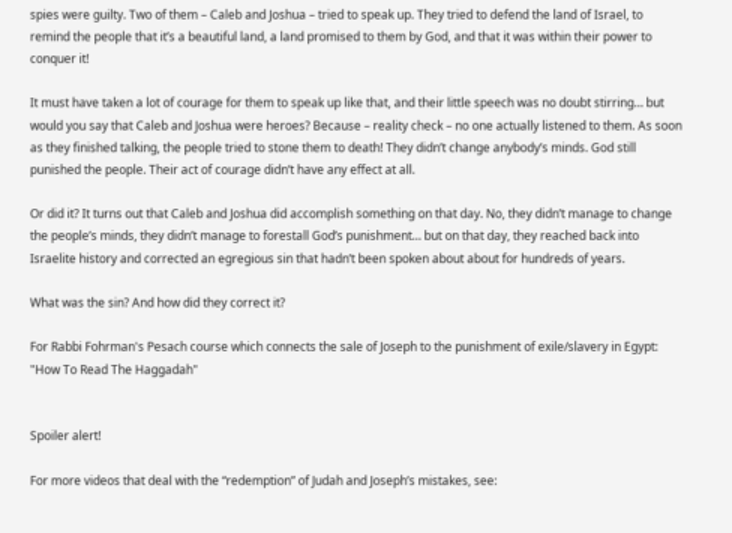spies were guilty. Two of them – Caleb and Joshua – tried to speak up. They tried to defend the land of Israel, to remind the people that it’s a beautiful land, a land promised to them by God, and that it was within their power to conquer it!

It must have taken a lot of courage for them to speak up like that, and their little speech was no doubt stirring… but would you say that Caleb and Joshua were heroes? Because – reality check – no one actually listened to them. As soon as they finished talking, the people tried to stone them to death! They didn’t change anybody’s minds. God still punished the people. Their act of courage didn’t have any effect at all.

Or did it? It turns out that Caleb and Joshua did accomplish something on that day. No, they didn’t manage to change the people’s minds, they didn’t manage to forestall God’s punishment… but on that day, they reached back into Israelite history and corrected an egregious sin that hadn’t been spoken about about for hundreds of years.

What was the sin? And how did they correct it?

For Rabbi Fohrman's Pesach course which connects the sale of Joseph to the punishment of exile/slavery in Egypt: "How To Read The Haggadah"


Spoiler alert!

For more videos that deal with the “redemption” of Judah and Joseph’s mistakes, see: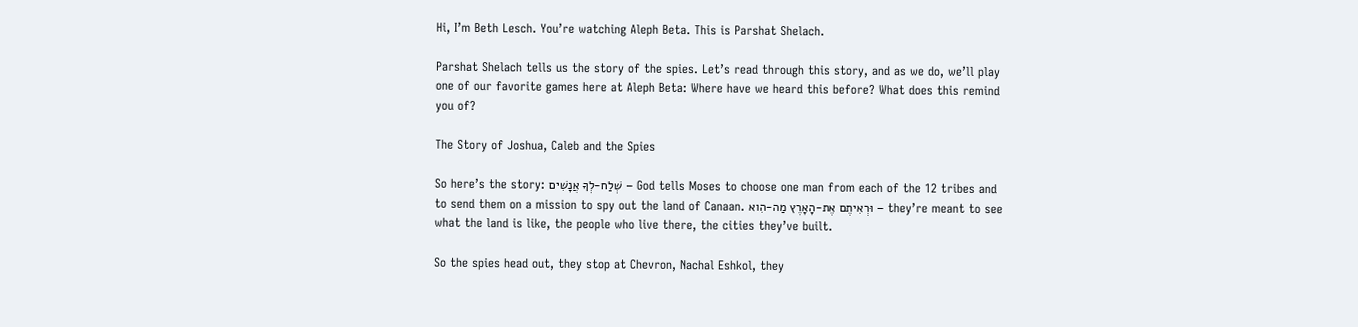Hi, I’m Beth Lesch. You’re watching Aleph Beta. This is Parshat Shelach.

Parshat Shelach tells us the story of the spies. Let’s read through this story, and as we do, we’ll play one of our favorite games here at Aleph Beta: Where have we heard this before? What does this remind you of?

The Story of Joshua, Caleb and the Spies

So here’s the story: שְׁלַח-לְךָ אֲנָשִׁים – God tells Moses to choose one man from each of the 12 tribes and to send them on a mission to spy out the land of Canaan. וּרְאִיתֶם אֶת-הָאָרֶץ מַה-הִוא – they’re meant to see what the land is like, the people who live there, the cities they’ve built.

So the spies head out, they stop at Chevron, Nachal Eshkol, they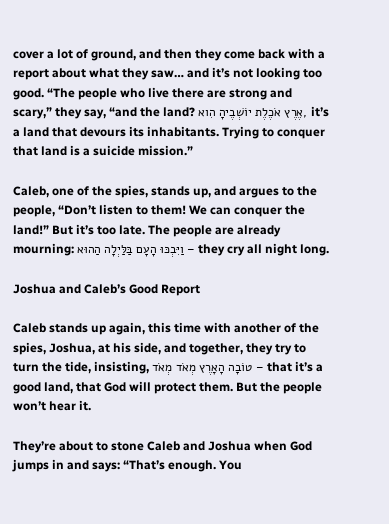cover a lot of ground, and then they come back with a report about what they saw… and it’s not looking too good. “The people who live there are strong and scary,” they say, “and the land? אֶרֶץ אֹכֶלֶת יוֹשְׁבֶיהָ הִוא, it’s a land that devours its inhabitants. Trying to conquer that land is a suicide mission.”

Caleb, one of the spies, stands up, and argues to the people, “Don’t listen to them! We can conquer the land!” But it’s too late. The people are already mourning: וַיִּבְכּוּ הָעָם בַּלַּיְלָה הַהוּא – they cry all night long.

Joshua and Caleb’s Good Report

Caleb stands up again, this time with another of the spies, Joshua, at his side, and together, they try to turn the tide, insisting, טוֹבָה הָאָרֶץ מְאֹד מְאֹד – that it’s a good land, that God will protect them. But the people won’t hear it.

They’re about to stone Caleb and Joshua when God jumps in and says: “That’s enough. You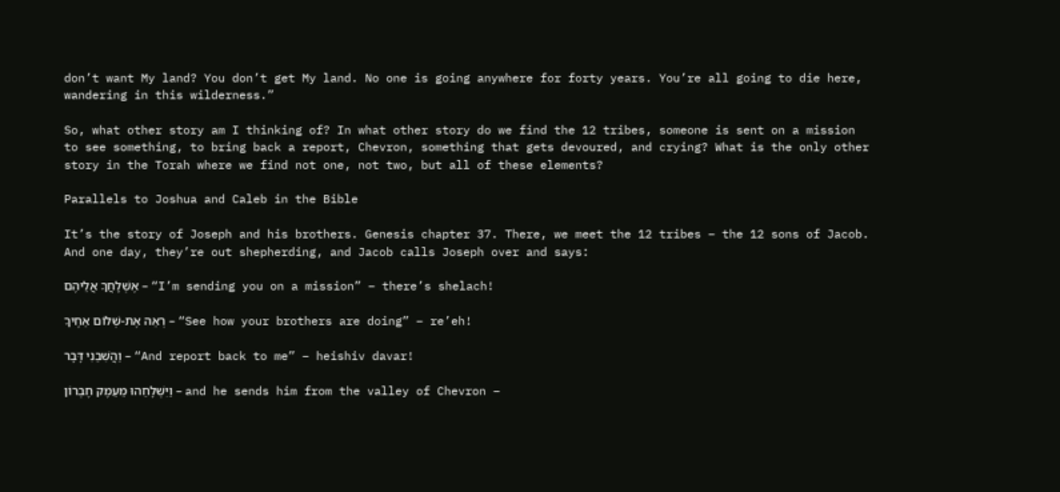don’t want My land? You don’t get My land. No one is going anywhere for forty years. You’re all going to die here, wandering in this wilderness.”

So, what other story am I thinking of? In what other story do we find the 12 tribes, someone is sent on a mission to see something, to bring back a report, Chevron, something that gets devoured, and crying? What is the only other story in the Torah where we find not one, not two, but all of these elements?

Parallels to Joshua and Caleb in the Bible

It’s the story of Joseph and his brothers. Genesis chapter 37. There, we meet the 12 tribes – the 12 sons of Jacob. And one day, they’re out shepherding, and Jacob calls Joseph over and says:

אֶשְׁלָחֲךָ אֲלֵיהֶם – “I’m sending you on a mission” – there’s shelach!

רְאֵה אֶת-שְׁלוֹם אַחֶיךָ – “See how your brothers are doing” – re’eh!

וַהֲשִׁבֵנִי דָּבָר – “And report back to me” – heishiv davar!

וַיִּשְׁלָחֵהוּ מֵעֵמֶק חֶבְרוֹן – and he sends him from the valley of Chevron –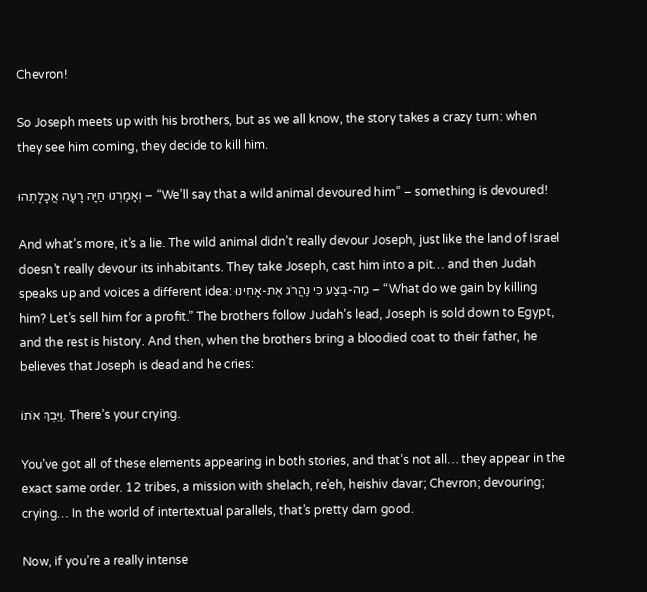Chevron!

So Joseph meets up with his brothers, but as we all know, the story takes a crazy turn: when they see him coming, they decide to kill him.

וְאָמַרְנוּ חַיָּה רָעָה אֲכָלָתְהוּ – “We’ll say that a wild animal devoured him” – something is devoured!

And what’s more, it’s a lie. The wild animal didn’t really devour Joseph, just like the land of Israel doesn’t really devour its inhabitants. They take Joseph, cast him into a pit… and then Judah speaks up and voices a different idea: מַה-בֶּצַע כִּי נַהֲרֹג אֶת-אָחִינוּ – “What do we gain by killing him? Let’s sell him for a profit.” The brothers follow Judah’s lead, Joseph is sold down to Egypt, and the rest is history. And then, when the brothers bring a bloodied coat to their father, he believes that Joseph is dead and he cries:

וַיֵּבְךְּ אֹתוֹ. There’s your crying.

You’ve got all of these elements appearing in both stories, and that’s not all… they appear in the exact same order. 12 tribes, a mission with shelach, re’eh, heishiv davar; Chevron; devouring; crying… In the world of intertextual parallels, that’s pretty darn good.

Now, if you’re a really intense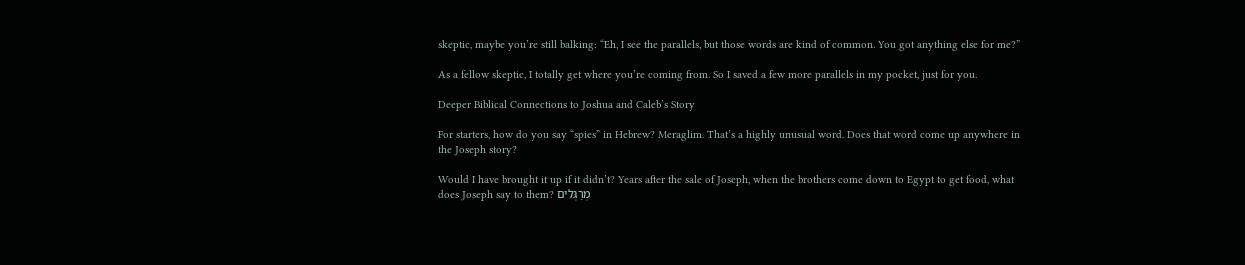skeptic, maybe you’re still balking: “Eh, I see the parallels, but those words are kind of common. You got anything else for me?”

As a fellow skeptic, I totally get where you’re coming from. So I saved a few more parallels in my pocket, just for you.

Deeper Biblical Connections to Joshua and Caleb’s Story

For starters, how do you say “spies” in Hebrew? Meraglim. That’s a highly unusual word. Does that word come up anywhere in the Joseph story?

Would I have brought it up if it didn’t? Years after the sale of Joseph, when the brothers come down to Egypt to get food, what does Joseph say to them? מְרַגְּלִים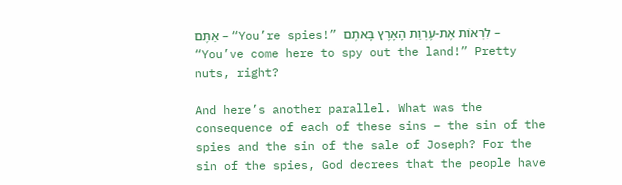אַתֶּם – “You’re spies!” לִרְאוֹת אֶת-עֶרְוַת הָאָרֶץ בָּאתֶם – “You’ve come here to spy out the land!” Pretty nuts, right?

And here’s another parallel. What was the consequence of each of these sins – the sin of the spies and the sin of the sale of Joseph? For the sin of the spies, God decrees that the people have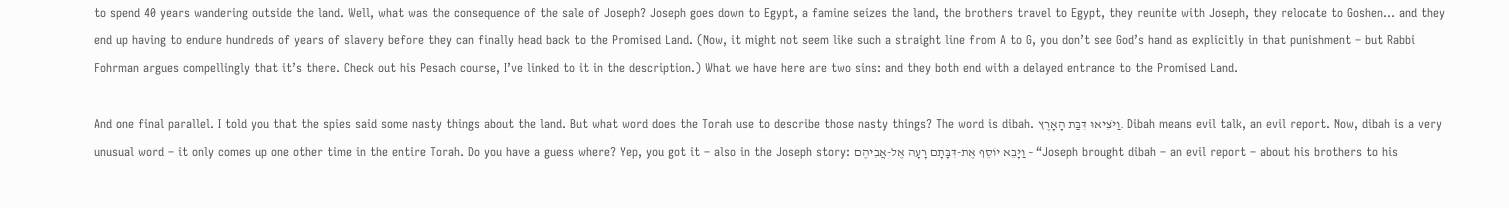to spend 40 years wandering outside the land. Well, what was the consequence of the sale of Joseph? Joseph goes down to Egypt, a famine seizes the land, the brothers travel to Egypt, they reunite with Joseph, they relocate to Goshen… and they end up having to endure hundreds of years of slavery before they can finally head back to the Promised Land. (Now, it might not seem like such a straight line from A to G, you don’t see God’s hand as explicitly in that punishment – but Rabbi Fohrman argues compellingly that it’s there. Check out his Pesach course, I’ve linked to it in the description.) What we have here are two sins: and they both end with a delayed entrance to the Promised Land.

And one final parallel. I told you that the spies said some nasty things about the land. But what word does the Torah use to describe those nasty things? The word is dibah. וַיֹּצִיאוּ דִּבַּת הָאָרֶץ. Dibah means evil talk, an evil report. Now, dibah is a very unusual word – it only comes up one other time in the entire Torah. Do you have a guess where? Yep, you got it – also in the Joseph story: וַיָּבֵא יוֹסֵף אֶת-דִּבָּתָם רָעָה אֶל-אֲבִיהֶם – “Joseph brought dibah – an evil report – about his brothers to his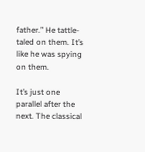father.” He tattle-taled on them. It’s like he was spying on them.

It’s just one parallel after the next. The classical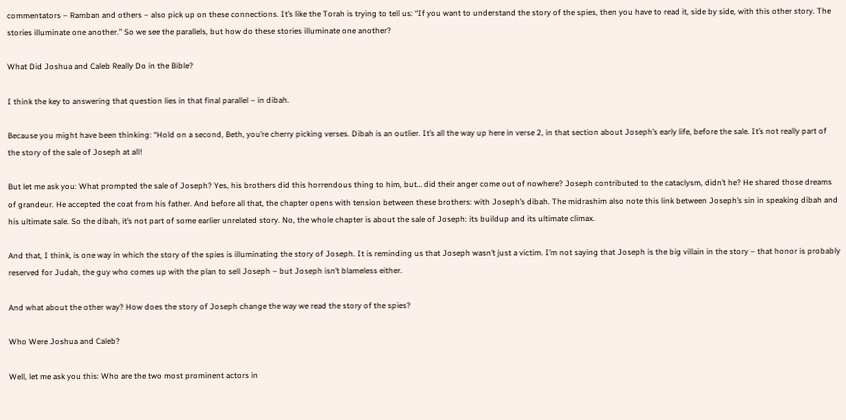commentators – Ramban and others – also pick up on these connections. It’s like the Torah is trying to tell us: “If you want to understand the story of the spies, then you have to read it, side by side, with this other story. The stories illuminate one another.” So we see the parallels, but how do these stories illuminate one another?

What Did Joshua and Caleb Really Do in the Bible?

I think the key to answering that question lies in that final parallel – in dibah.

Because you might have been thinking: “Hold on a second, Beth, you’re cherry picking verses. Dibah is an outlier. It’s all the way up here in verse 2, in that section about Joseph’s early life, before the sale. It’s not really part of the story of the sale of Joseph at all!

But let me ask you: What prompted the sale of Joseph? Yes, his brothers did this horrendous thing to him, but… did their anger come out of nowhere? Joseph contributed to the cataclysm, didn’t he? He shared those dreams of grandeur. He accepted the coat from his father. And before all that, the chapter opens with tension between these brothers: with Joseph’s dibah. The midrashim also note this link between Joseph’s sin in speaking dibah and his ultimate sale. So the dibah, it’s not part of some earlier unrelated story. No, the whole chapter is about the sale of Joseph: its buildup and its ultimate climax.

And that, I think, is one way in which the story of the spies is illuminating the story of Joseph. It is reminding us that Joseph wasn’t just a victim. I’m not saying that Joseph is the big villain in the story – that honor is probably reserved for Judah, the guy who comes up with the plan to sell Joseph – but Joseph isn’t blameless either.

And what about the other way? How does the story of Joseph change the way we read the story of the spies?

Who Were Joshua and Caleb?

Well, let me ask you this: Who are the two most prominent actors in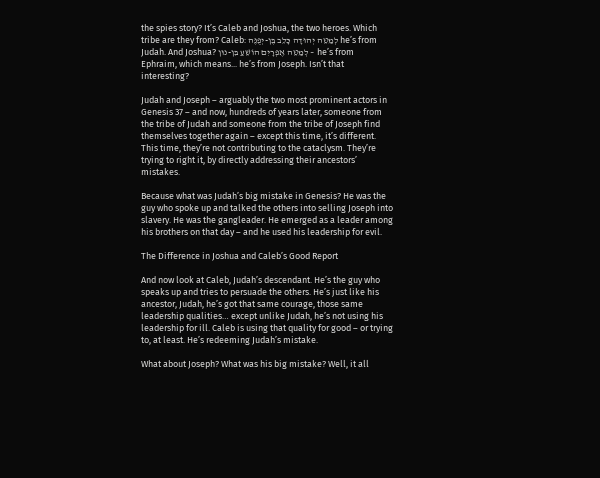the spies story? It’s Caleb and Joshua, the two heroes. Which tribe are they from? Caleb: לְמַטֵּה יְהוּדָה כָּלֵב בֶּן-יְפֻנֶּה he’s from Judah. And Joshua? לְמַטֵּה אֶפְרָיִם הוֹשֵׁעַ בִּן-נוּן – he’s from Ephraim, which means... he’s from Joseph. Isn’t that interesting?

Judah and Joseph – arguably the two most prominent actors in Genesis 37 – and now, hundreds of years later, someone from the tribe of Judah and someone from the tribe of Joseph find themselves together again – except this time, it’s different. This time, they’re not contributing to the cataclysm. They’re trying to right it, by directly addressing their ancestors’ mistakes.

Because what was Judah’s big mistake in Genesis? He was the guy who spoke up and talked the others into selling Joseph into slavery. He was the gangleader. He emerged as a leader among his brothers on that day – and he used his leadership for evil.

The Difference in Joshua and Caleb’s Good Report

And now look at Caleb, Judah’s descendant. He’s the guy who speaks up and tries to persuade the others. He’s just like his ancestor, Judah, he’s got that same courage, those same leadership qualities… except unlike Judah, he’s not using his leadership for ill. Caleb is using that quality for good – or trying to, at least. He’s redeeming Judah’s mistake.

What about Joseph? What was his big mistake? Well, it all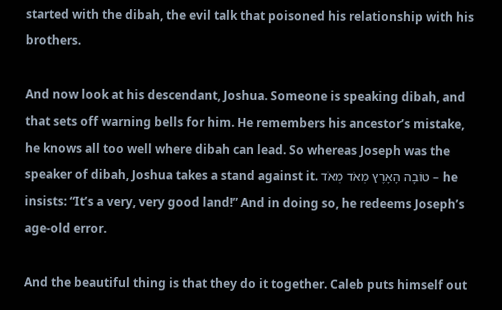started with the dibah, the evil talk that poisoned his relationship with his brothers.

And now look at his descendant, Joshua. Someone is speaking dibah, and that sets off warning bells for him. He remembers his ancestor’s mistake, he knows all too well where dibah can lead. So whereas Joseph was the speaker of dibah, Joshua takes a stand against it. טוֹבָה הָאָרֶץ מְאֹד מְאֹד – he insists: “It’s a very, very good land!” And in doing so, he redeems Joseph’s age-old error.

And the beautiful thing is that they do it together. Caleb puts himself out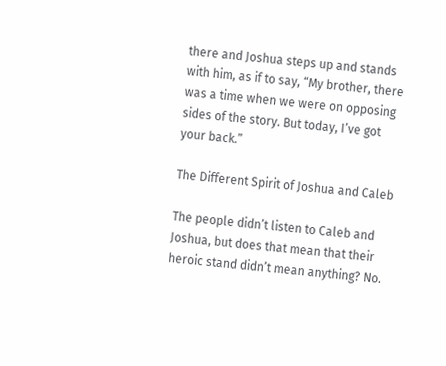there and Joshua steps up and stands with him, as if to say, “My brother, there was a time when we were on opposing sides of the story. But today, I’ve got your back.”

The Different Spirit of Joshua and Caleb

The people didn’t listen to Caleb and Joshua, but does that mean that their heroic stand didn’t mean anything? No.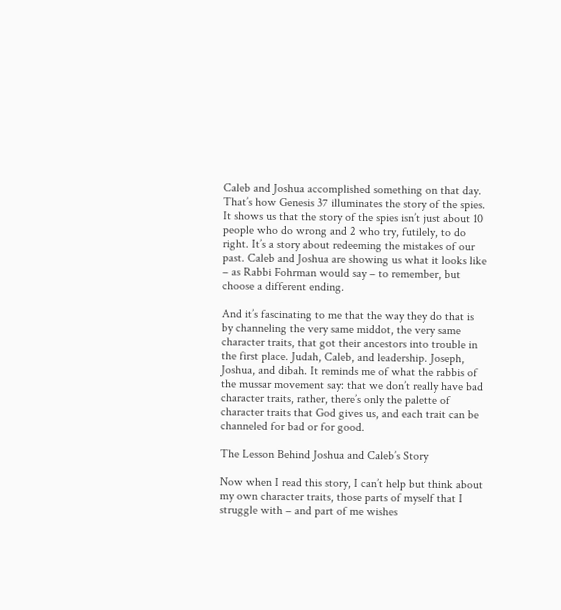Caleb and Joshua accomplished something on that day. That’s how Genesis 37 illuminates the story of the spies. It shows us that the story of the spies isn’t just about 10 people who do wrong and 2 who try, futilely, to do right. It’s a story about redeeming the mistakes of our past. Caleb and Joshua are showing us what it looks like – as Rabbi Fohrman would say – to remember, but choose a different ending.

And it’s fascinating to me that the way they do that is by channeling the very same middot, the very same character traits, that got their ancestors into trouble in the first place. Judah, Caleb, and leadership. Joseph, Joshua, and dibah. It reminds me of what the rabbis of the mussar movement say: that we don’t really have bad character traits, rather, there’s only the palette of character traits that God gives us, and each trait can be channeled for bad or for good.

The Lesson Behind Joshua and Caleb’s Story

Now when I read this story, I can’t help but think about my own character traits, those parts of myself that I struggle with – and part of me wishes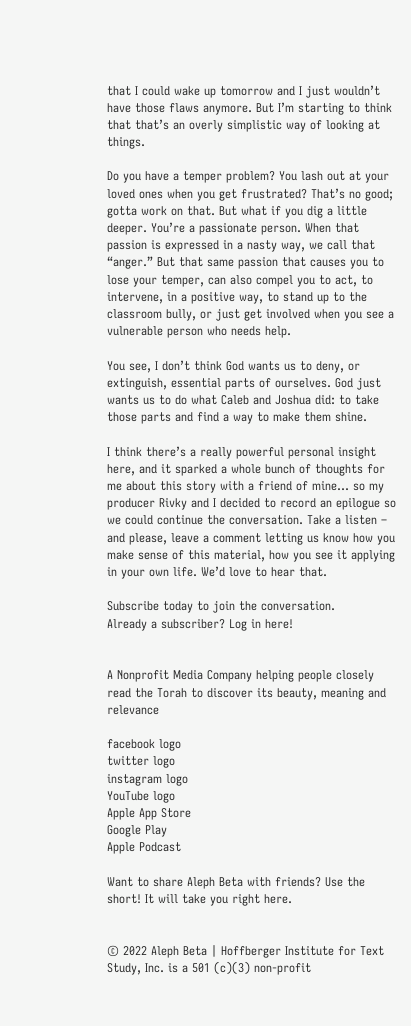that I could wake up tomorrow and I just wouldn’t have those flaws anymore. But I’m starting to think that that’s an overly simplistic way of looking at things.

Do you have a temper problem? You lash out at your loved ones when you get frustrated? That’s no good; gotta work on that. But what if you dig a little deeper. You’re a passionate person. When that passion is expressed in a nasty way, we call that “anger.” But that same passion that causes you to lose your temper, can also compel you to act, to intervene, in a positive way, to stand up to the classroom bully, or just get involved when you see a vulnerable person who needs help.

You see, I don’t think God wants us to deny, or extinguish, essential parts of ourselves. God just wants us to do what Caleb and Joshua did: to take those parts and find a way to make them shine.

I think there’s a really powerful personal insight here, and it sparked a whole bunch of thoughts for me about this story with a friend of mine... so my producer Rivky and I decided to record an epilogue so we could continue the conversation. Take a listen – and please, leave a comment letting us know how you make sense of this material, how you see it applying in your own life. We’d love to hear that.

Subscribe today to join the conversation.
Already a subscriber? Log in here!


A Nonprofit Media Company helping people closely read the Torah to discover its beauty, meaning and relevance

facebook logo
twitter logo
instagram logo
YouTube logo
Apple App Store
Google Play
Apple Podcast

Want to share Aleph Beta with friends? Use the short! It will take you right here.


© 2022 Aleph Beta | Hoffberger Institute for Text Study, Inc. is a 501 (c)(3) non-profit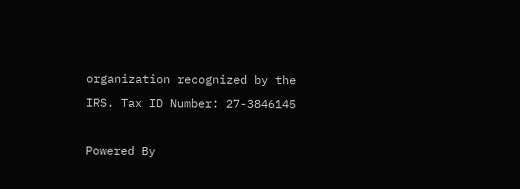organization recognized by the IRS. Tax ID Number: 27-3846145

Powered By